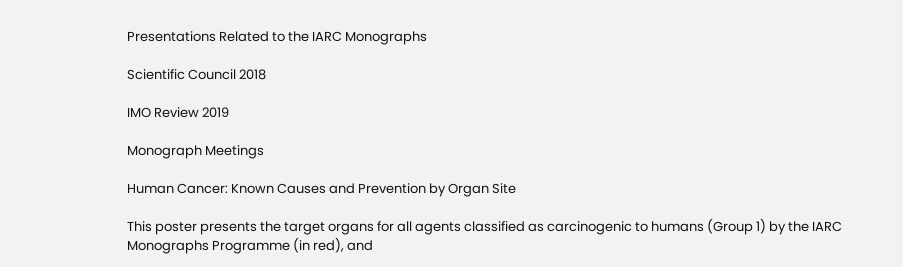Presentations Related to the IARC Monographs

Scientific Council 2018

IMO Review 2019

Monograph Meetings

Human Cancer: Known Causes and Prevention by Organ Site

This poster presents the target organs for all agents classified as carcinogenic to humans (Group 1) by the IARC Monographs Programme (in red), and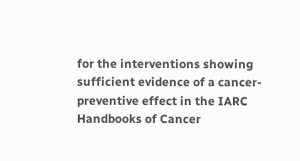for the interventions showing sufficient evidence of a cancer-preventive effect in the IARC Handbooks of Cancer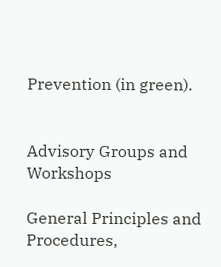Prevention (in green).


Advisory Groups and Workshops

General Principles and Procedures,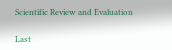Scientific Review and Evaluation

Last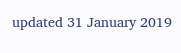updated 31 January 2019